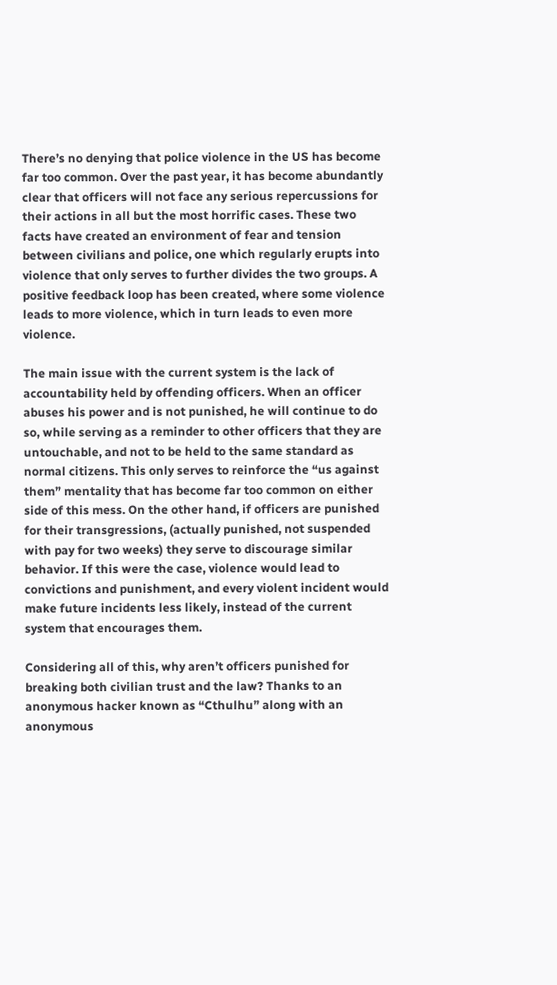There’s no denying that police violence in the US has become far too common. Over the past year, it has become abundantly clear that officers will not face any serious repercussions for their actions in all but the most horrific cases. These two facts have created an environment of fear and tension between civilians and police, one which regularly erupts into violence that only serves to further divides the two groups. A positive feedback loop has been created, where some violence leads to more violence, which in turn leads to even more violence.

The main issue with the current system is the lack of accountability held by offending officers. When an officer abuses his power and is not punished, he will continue to do so, while serving as a reminder to other officers that they are untouchable, and not to be held to the same standard as normal citizens. This only serves to reinforce the “us against them” mentality that has become far too common on either side of this mess. On the other hand, if officers are punished for their transgressions, (actually punished, not suspended with pay for two weeks) they serve to discourage similar behavior. If this were the case, violence would lead to convictions and punishment, and every violent incident would make future incidents less likely, instead of the current system that encourages them.

Considering all of this, why aren’t officers punished for breaking both civilian trust and the law? Thanks to an anonymous hacker known as “Cthulhu” along with an anonymous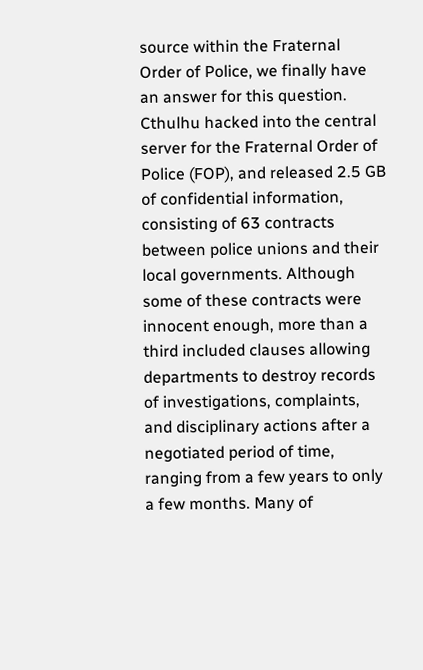source within the Fraternal Order of Police, we finally have an answer for this question. Cthulhu hacked into the central server for the Fraternal Order of Police (FOP), and released 2.5 GB of confidential information, consisting of 63 contracts between police unions and their local governments. Although some of these contracts were innocent enough, more than a third included clauses allowing departments to destroy records of investigations, complaints, and disciplinary actions after a negotiated period of time, ranging from a few years to only a few months. Many of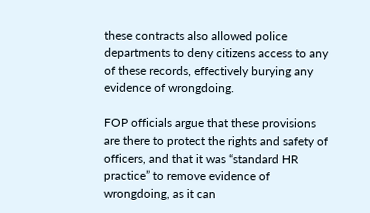these contracts also allowed police departments to deny citizens access to any of these records, effectively burying any evidence of wrongdoing.

FOP officials argue that these provisions are there to protect the rights and safety of officers, and that it was “standard HR practice” to remove evidence of wrongdoing, as it can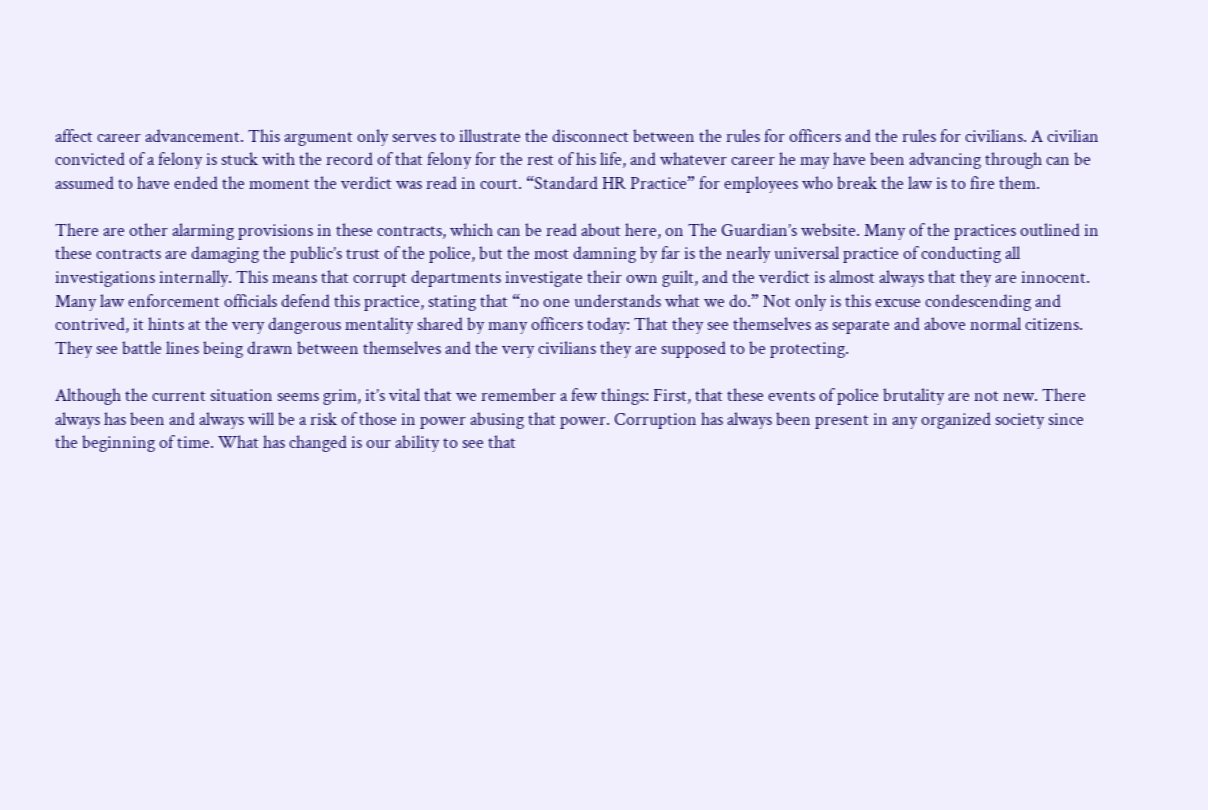affect career advancement. This argument only serves to illustrate the disconnect between the rules for officers and the rules for civilians. A civilian convicted of a felony is stuck with the record of that felony for the rest of his life, and whatever career he may have been advancing through can be assumed to have ended the moment the verdict was read in court. “Standard HR Practice” for employees who break the law is to fire them.

There are other alarming provisions in these contracts, which can be read about here, on The Guardian’s website. Many of the practices outlined in these contracts are damaging the public’s trust of the police, but the most damning by far is the nearly universal practice of conducting all investigations internally. This means that corrupt departments investigate their own guilt, and the verdict is almost always that they are innocent. Many law enforcement officials defend this practice, stating that “no one understands what we do.” Not only is this excuse condescending and contrived, it hints at the very dangerous mentality shared by many officers today: That they see themselves as separate and above normal citizens. They see battle lines being drawn between themselves and the very civilians they are supposed to be protecting.

Although the current situation seems grim, it’s vital that we remember a few things: First, that these events of police brutality are not new. There always has been and always will be a risk of those in power abusing that power. Corruption has always been present in any organized society since the beginning of time. What has changed is our ability to see that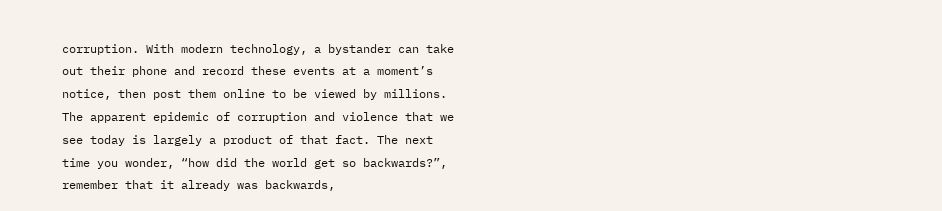corruption. With modern technology, a bystander can take out their phone and record these events at a moment’s notice, then post them online to be viewed by millions. The apparent epidemic of corruption and violence that we see today is largely a product of that fact. The next time you wonder, “how did the world get so backwards?”, remember that it already was backwards,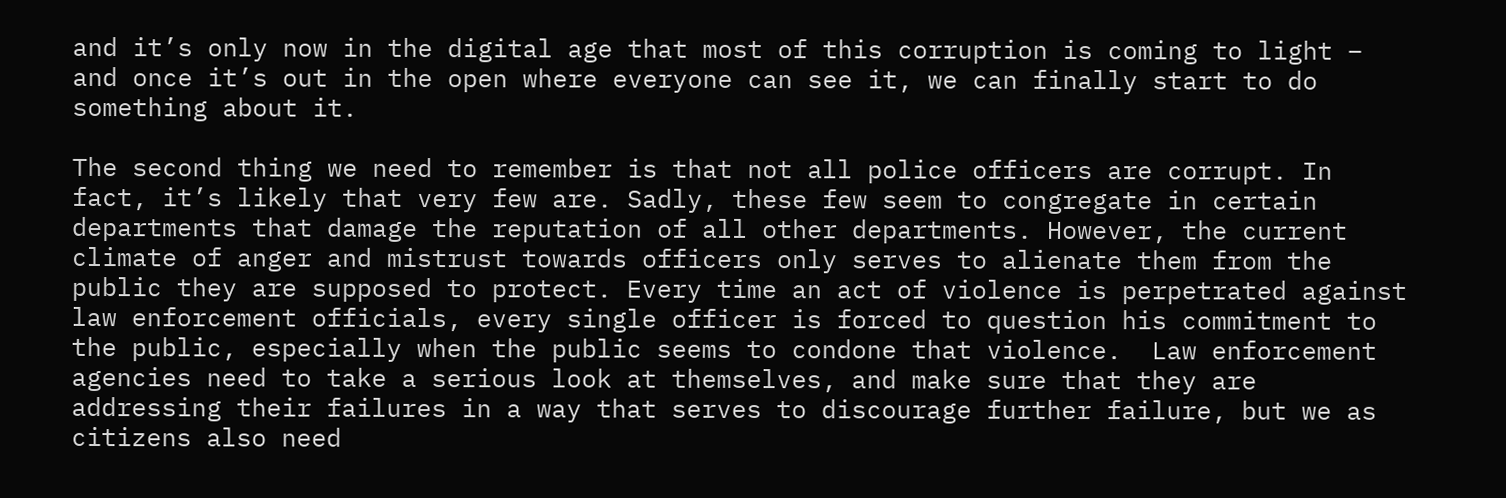and it’s only now in the digital age that most of this corruption is coming to light – and once it’s out in the open where everyone can see it, we can finally start to do something about it.

The second thing we need to remember is that not all police officers are corrupt. In fact, it’s likely that very few are. Sadly, these few seem to congregate in certain departments that damage the reputation of all other departments. However, the current climate of anger and mistrust towards officers only serves to alienate them from the public they are supposed to protect. Every time an act of violence is perpetrated against law enforcement officials, every single officer is forced to question his commitment to the public, especially when the public seems to condone that violence.  Law enforcement agencies need to take a serious look at themselves, and make sure that they are addressing their failures in a way that serves to discourage further failure, but we as citizens also need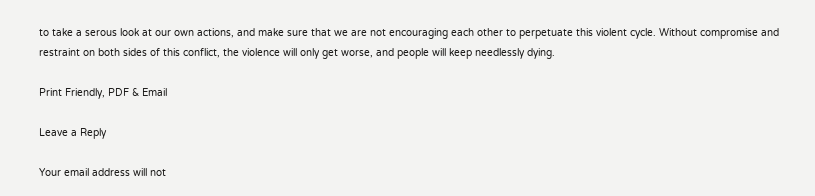to take a serous look at our own actions, and make sure that we are not encouraging each other to perpetuate this violent cycle. Without compromise and restraint on both sides of this conflict, the violence will only get worse, and people will keep needlessly dying.

Print Friendly, PDF & Email

Leave a Reply

Your email address will not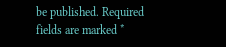be published. Required fields are marked *